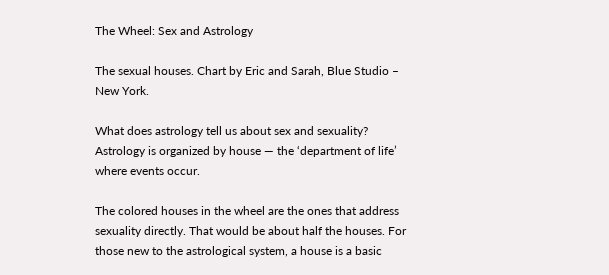The Wheel: Sex and Astrology

The sexual houses. Chart by Eric and Sarah, Blue Studio – New York.

What does astrology tell us about sex and sexuality? Astrology is organized by house — the ‘department of life’ where events occur.

The colored houses in the wheel are the ones that address sexuality directly. That would be about half the houses. For those new to the astrological system, a house is a basic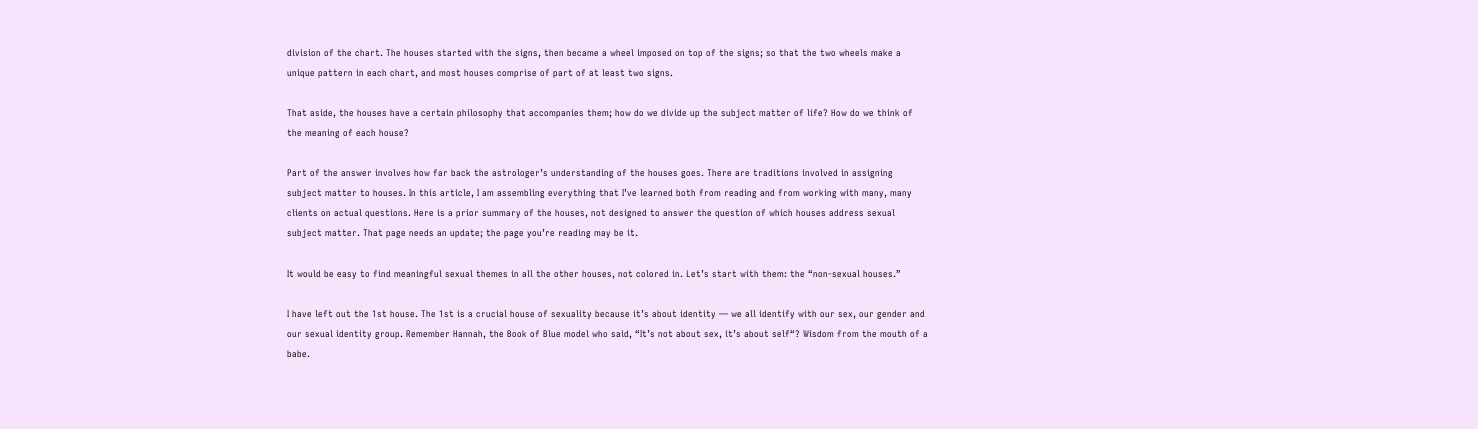division of the chart. The houses started with the signs, then became a wheel imposed on top of the signs; so that the two wheels make a unique pattern in each chart, and most houses comprise of part of at least two signs.

That aside, the houses have a certain philosophy that accompanies them; how do we divide up the subject matter of life? How do we think of the meaning of each house?

Part of the answer involves how far back the astrologer’s understanding of the houses goes. There are traditions involved in assigning subject matter to houses. In this article, I am assembling everything that I’ve learned both from reading and from working with many, many clients on actual questions. Here is a prior summary of the houses, not designed to answer the question of which houses address sexual subject matter. That page needs an update; the page you’re reading may be it.

It would be easy to find meaningful sexual themes in all the other houses, not colored in. Let’s start with them: the “non-sexual houses.”

I have left out the 1st house. The 1st is a crucial house of sexuality because it’s about identity — we all identify with our sex, our gender and our sexual identity group. Remember Hannah, the Book of Blue model who said, “It’s not about sex, it’s about self“? Wisdom from the mouth of a babe.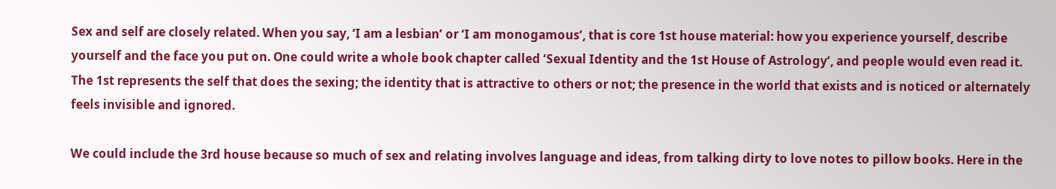Sex and self are closely related. When you say, ‘I am a lesbian’ or ‘I am monogamous’, that is core 1st house material: how you experience yourself, describe yourself and the face you put on. One could write a whole book chapter called ‘Sexual Identity and the 1st House of Astrology’, and people would even read it. The 1st represents the self that does the sexing; the identity that is attractive to others or not; the presence in the world that exists and is noticed or alternately feels invisible and ignored.

We could include the 3rd house because so much of sex and relating involves language and ideas, from talking dirty to love notes to pillow books. Here in the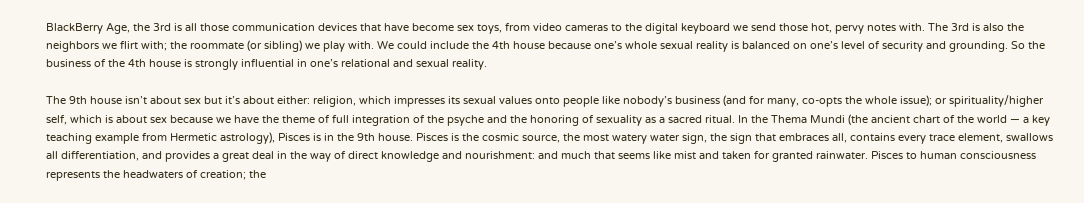BlackBerry Age, the 3rd is all those communication devices that have become sex toys, from video cameras to the digital keyboard we send those hot, pervy notes with. The 3rd is also the neighbors we flirt with; the roommate (or sibling) we play with. We could include the 4th house because one’s whole sexual reality is balanced on one’s level of security and grounding. So the business of the 4th house is strongly influential in one’s relational and sexual reality.

The 9th house isn’t about sex but it’s about either: religion, which impresses its sexual values onto people like nobody’s business (and for many, co-opts the whole issue); or spirituality/higher self, which is about sex because we have the theme of full integration of the psyche and the honoring of sexuality as a sacred ritual. In the Thema Mundi (the ancient chart of the world — a key teaching example from Hermetic astrology), Pisces is in the 9th house. Pisces is the cosmic source, the most watery water sign, the sign that embraces all, contains every trace element, swallows all differentiation, and provides a great deal in the way of direct knowledge and nourishment: and much that seems like mist and taken for granted rainwater. Pisces to human consciousness represents the headwaters of creation; the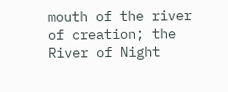mouth of the river of creation; the River of Night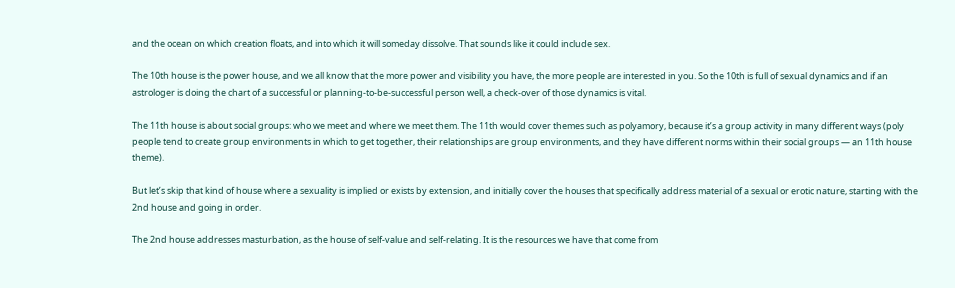and the ocean on which creation floats, and into which it will someday dissolve. That sounds like it could include sex.

The 10th house is the power house, and we all know that the more power and visibility you have, the more people are interested in you. So the 10th is full of sexual dynamics and if an astrologer is doing the chart of a successful or planning-to-be-successful person well, a check-over of those dynamics is vital.

The 11th house is about social groups: who we meet and where we meet them. The 11th would cover themes such as polyamory, because it’s a group activity in many different ways (poly people tend to create group environments in which to get together, their relationships are group environments, and they have different norms within their social groups — an 11th house theme).

But let’s skip that kind of house where a sexuality is implied or exists by extension, and initially cover the houses that specifically address material of a sexual or erotic nature, starting with the 2nd house and going in order.

The 2nd house addresses masturbation, as the house of self-value and self-relating. It is the resources we have that come from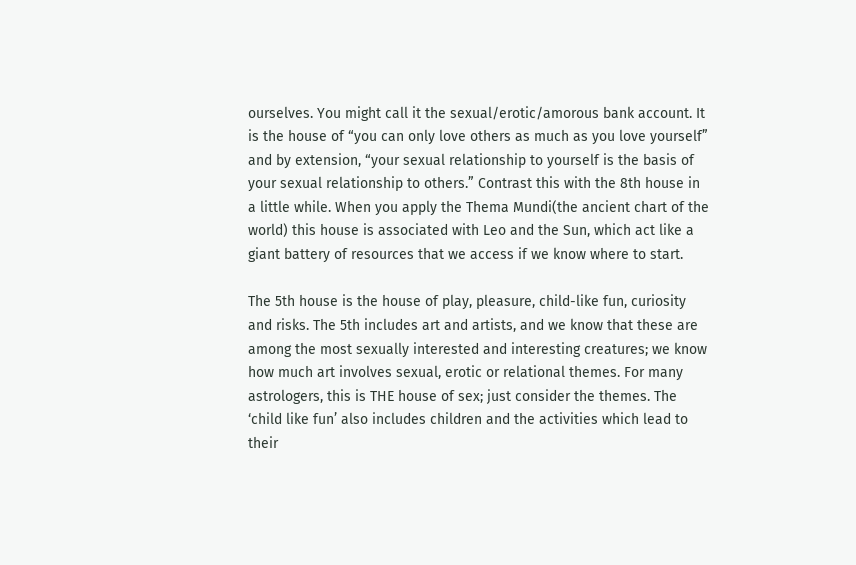ourselves. You might call it the sexual/erotic/amorous bank account. It is the house of “you can only love others as much as you love yourself” and by extension, “your sexual relationship to yourself is the basis of your sexual relationship to others.” Contrast this with the 8th house in a little while. When you apply the Thema Mundi(the ancient chart of the world) this house is associated with Leo and the Sun, which act like a giant battery of resources that we access if we know where to start.

The 5th house is the house of play, pleasure, child-like fun, curiosity and risks. The 5th includes art and artists, and we know that these are among the most sexually interested and interesting creatures; we know how much art involves sexual, erotic or relational themes. For many astrologers, this is THE house of sex; just consider the themes. The ‘child like fun’ also includes children and the activities which lead to their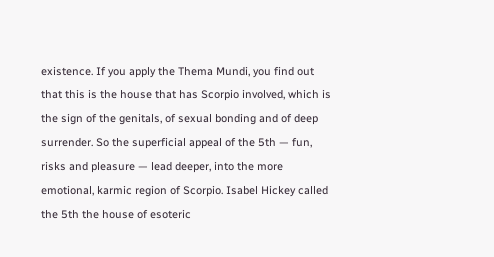existence. If you apply the Thema Mundi, you find out that this is the house that has Scorpio involved, which is the sign of the genitals, of sexual bonding and of deep surrender. So the superficial appeal of the 5th — fun, risks and pleasure — lead deeper, into the more emotional, karmic region of Scorpio. Isabel Hickey called the 5th the house of esoteric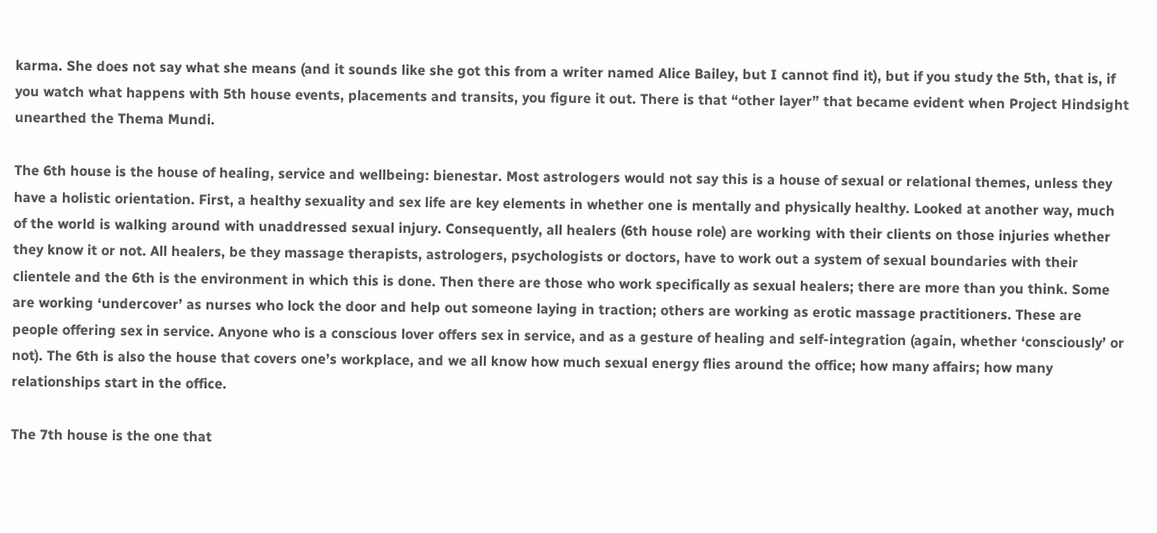karma. She does not say what she means (and it sounds like she got this from a writer named Alice Bailey, but I cannot find it), but if you study the 5th, that is, if you watch what happens with 5th house events, placements and transits, you figure it out. There is that “other layer” that became evident when Project Hindsight unearthed the Thema Mundi.

The 6th house is the house of healing, service and wellbeing: bienestar. Most astrologers would not say this is a house of sexual or relational themes, unless they have a holistic orientation. First, a healthy sexuality and sex life are key elements in whether one is mentally and physically healthy. Looked at another way, much of the world is walking around with unaddressed sexual injury. Consequently, all healers (6th house role) are working with their clients on those injuries whether they know it or not. All healers, be they massage therapists, astrologers, psychologists or doctors, have to work out a system of sexual boundaries with their clientele and the 6th is the environment in which this is done. Then there are those who work specifically as sexual healers; there are more than you think. Some are working ‘undercover’ as nurses who lock the door and help out someone laying in traction; others are working as erotic massage practitioners. These are people offering sex in service. Anyone who is a conscious lover offers sex in service, and as a gesture of healing and self-integration (again, whether ‘consciously’ or not). The 6th is also the house that covers one’s workplace, and we all know how much sexual energy flies around the office; how many affairs; how many relationships start in the office.

The 7th house is the one that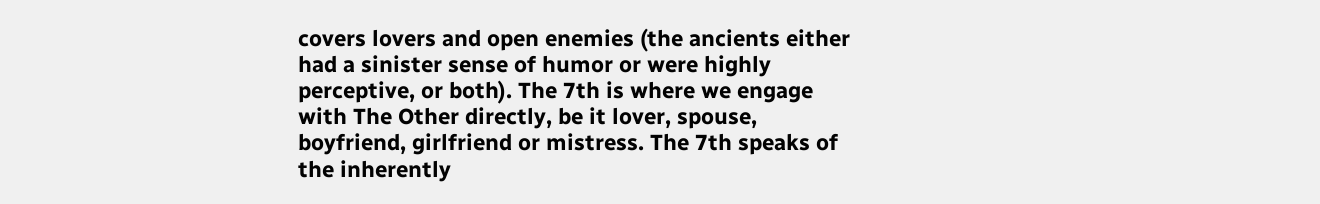covers lovers and open enemies (the ancients either had a sinister sense of humor or were highly perceptive, or both). The 7th is where we engage with The Other directly, be it lover, spouse, boyfriend, girlfriend or mistress. The 7th speaks of the inherently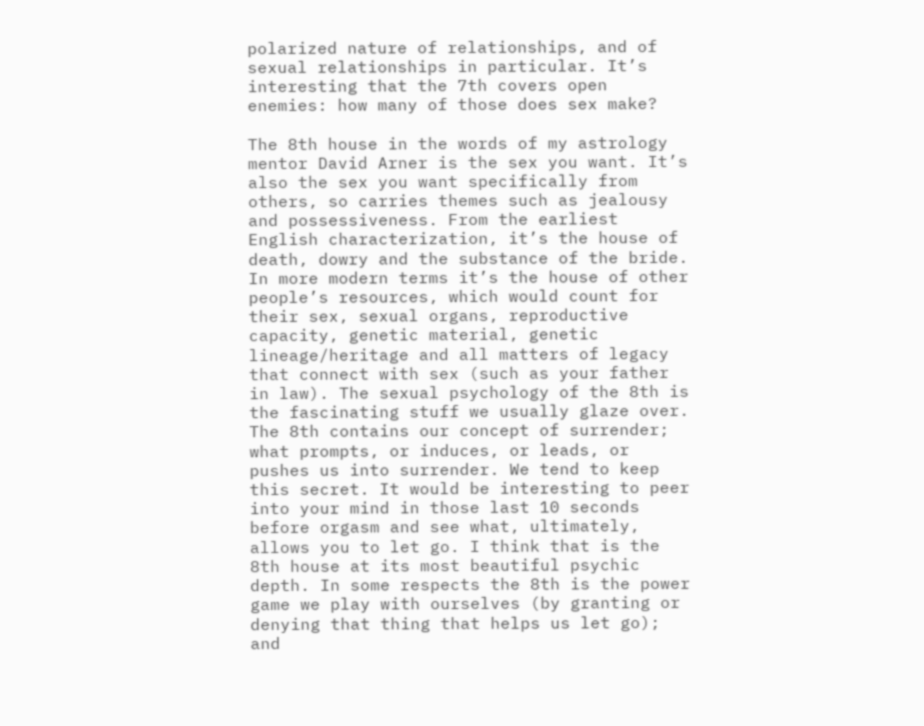polarized nature of relationships, and of sexual relationships in particular. It’s interesting that the 7th covers open enemies: how many of those does sex make?

The 8th house in the words of my astrology mentor David Arner is the sex you want. It’s also the sex you want specifically from others, so carries themes such as jealousy and possessiveness. From the earliest English characterization, it’s the house of death, dowry and the substance of the bride. In more modern terms it’s the house of other people’s resources, which would count for their sex, sexual organs, reproductive capacity, genetic material, genetic lineage/heritage and all matters of legacy that connect with sex (such as your father in law). The sexual psychology of the 8th is the fascinating stuff we usually glaze over. The 8th contains our concept of surrender; what prompts, or induces, or leads, or pushes us into surrender. We tend to keep this secret. It would be interesting to peer into your mind in those last 10 seconds before orgasm and see what, ultimately, allows you to let go. I think that is the 8th house at its most beautiful psychic depth. In some respects the 8th is the power game we play with ourselves (by granting or denying that thing that helps us let go); and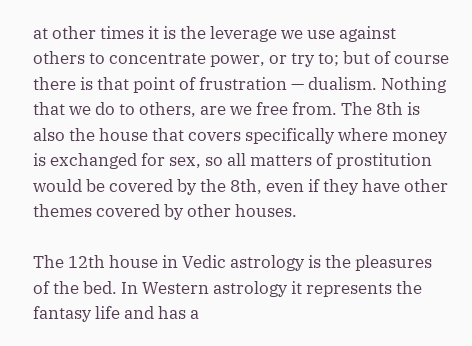at other times it is the leverage we use against others to concentrate power, or try to; but of course there is that point of frustration — dualism. Nothing that we do to others, are we free from. The 8th is also the house that covers specifically where money is exchanged for sex, so all matters of prostitution would be covered by the 8th, even if they have other themes covered by other houses.

The 12th house in Vedic astrology is the pleasures of the bed. In Western astrology it represents the fantasy life and has a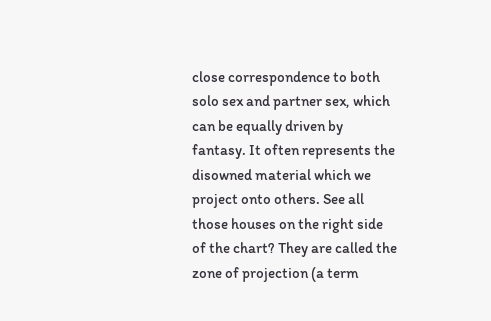close correspondence to both solo sex and partner sex, which can be equally driven by fantasy. It often represents the disowned material which we project onto others. See all those houses on the right side of the chart? They are called the zone of projection (a term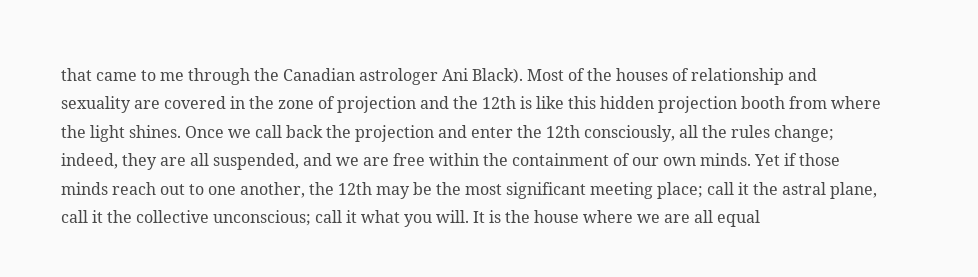that came to me through the Canadian astrologer Ani Black). Most of the houses of relationship and sexuality are covered in the zone of projection and the 12th is like this hidden projection booth from where the light shines. Once we call back the projection and enter the 12th consciously, all the rules change; indeed, they are all suspended, and we are free within the containment of our own minds. Yet if those minds reach out to one another, the 12th may be the most significant meeting place; call it the astral plane, call it the collective unconscious; call it what you will. It is the house where we are all equal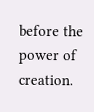before the power of creation.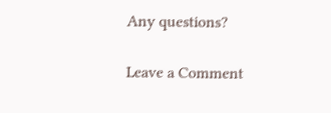Any questions?

Leave a Comment